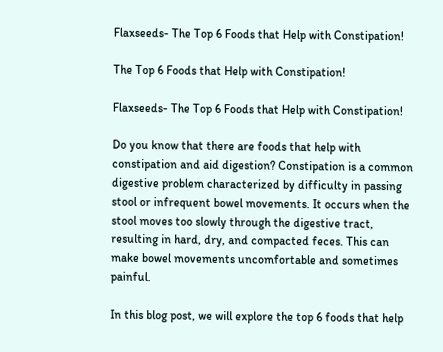Flaxseeds- The Top 6 Foods that Help with Constipation!

The Top 6 Foods that Help with Constipation!

Flaxseeds- The Top 6 Foods that Help with Constipation!

Do you know that there are foods that help with constipation and aid digestion? Constipation is a common digestive problem characterized by difficulty in passing stool or infrequent bowel movements. It occurs when the stool moves too slowly through the digestive tract, resulting in hard, dry, and compacted feces. This can make bowel movements uncomfortable and sometimes painful.

In this blog post, we will explore the top 6 foods that help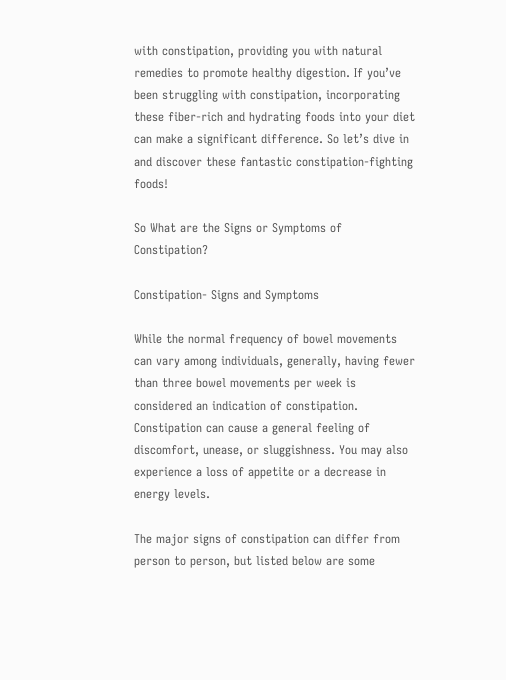with constipation, providing you with natural remedies to promote healthy digestion. If you’ve been struggling with constipation, incorporating these fiber-rich and hydrating foods into your diet can make a significant difference. So let’s dive in and discover these fantastic constipation-fighting foods!

So What are the Signs or Symptoms of Constipation?

Constipation- Signs and Symptoms

While the normal frequency of bowel movements can vary among individuals, generally, having fewer than three bowel movements per week is considered an indication of constipation. Constipation can cause a general feeling of discomfort, unease, or sluggishness. You may also experience a loss of appetite or a decrease in energy levels.

The major signs of constipation can differ from person to person, but listed below are some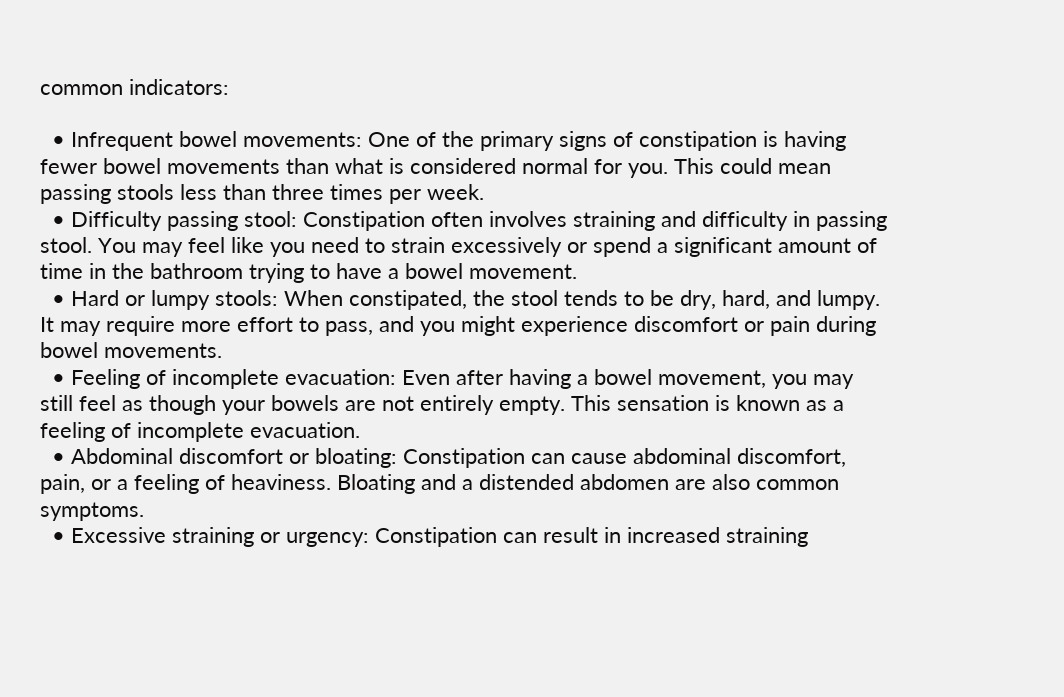common indicators:

  • Infrequent bowel movements: One of the primary signs of constipation is having fewer bowel movements than what is considered normal for you. This could mean passing stools less than three times per week.
  • Difficulty passing stool: Constipation often involves straining and difficulty in passing stool. You may feel like you need to strain excessively or spend a significant amount of time in the bathroom trying to have a bowel movement.
  • Hard or lumpy stools: When constipated, the stool tends to be dry, hard, and lumpy. It may require more effort to pass, and you might experience discomfort or pain during bowel movements.
  • Feeling of incomplete evacuation: Even after having a bowel movement, you may still feel as though your bowels are not entirely empty. This sensation is known as a feeling of incomplete evacuation.
  • Abdominal discomfort or bloating: Constipation can cause abdominal discomfort, pain, or a feeling of heaviness. Bloating and a distended abdomen are also common symptoms.
  • Excessive straining or urgency: Constipation can result in increased straining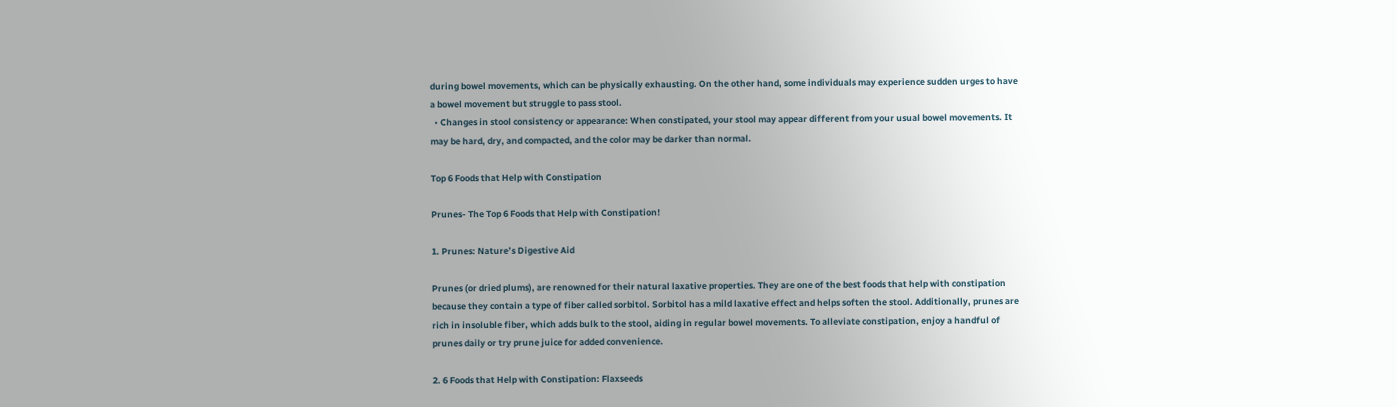during bowel movements, which can be physically exhausting. On the other hand, some individuals may experience sudden urges to have a bowel movement but struggle to pass stool.
  • Changes in stool consistency or appearance: When constipated, your stool may appear different from your usual bowel movements. It may be hard, dry, and compacted, and the color may be darker than normal.

Top 6 Foods that Help with Constipation

Prunes- The Top 6 Foods that Help with Constipation!

1. Prunes: Nature’s Digestive Aid

Prunes (or dried plums), are renowned for their natural laxative properties. They are one of the best foods that help with constipation because they contain a type of fiber called sorbitol. Sorbitol has a mild laxative effect and helps soften the stool. Additionally, prunes are rich in insoluble fiber, which adds bulk to the stool, aiding in regular bowel movements. To alleviate constipation, enjoy a handful of prunes daily or try prune juice for added convenience.

2. 6 Foods that Help with Constipation: Flaxseeds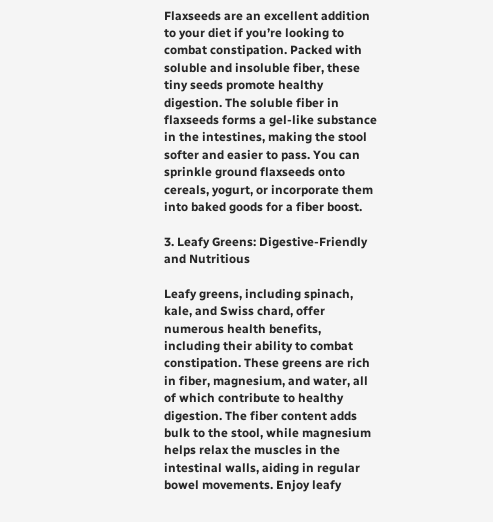Flaxseeds are an excellent addition to your diet if you’re looking to combat constipation. Packed with soluble and insoluble fiber, these tiny seeds promote healthy digestion. The soluble fiber in flaxseeds forms a gel-like substance in the intestines, making the stool softer and easier to pass. You can sprinkle ground flaxseeds onto cereals, yogurt, or incorporate them into baked goods for a fiber boost.

3. Leafy Greens: Digestive-Friendly and Nutritious

Leafy greens, including spinach, kale, and Swiss chard, offer numerous health benefits, including their ability to combat constipation. These greens are rich in fiber, magnesium, and water, all of which contribute to healthy digestion. The fiber content adds bulk to the stool, while magnesium helps relax the muscles in the intestinal walls, aiding in regular bowel movements. Enjoy leafy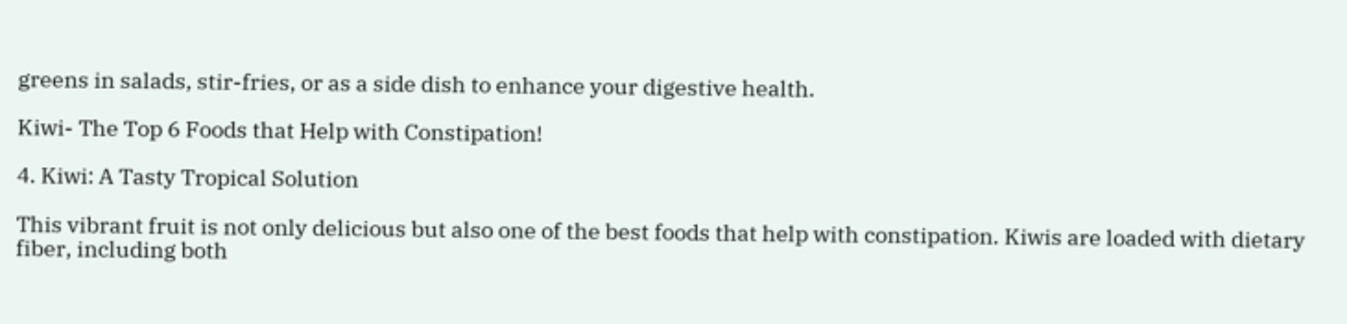greens in salads, stir-fries, or as a side dish to enhance your digestive health.

Kiwi- The Top 6 Foods that Help with Constipation!

4. Kiwi: A Tasty Tropical Solution

This vibrant fruit is not only delicious but also one of the best foods that help with constipation. Kiwis are loaded with dietary fiber, including both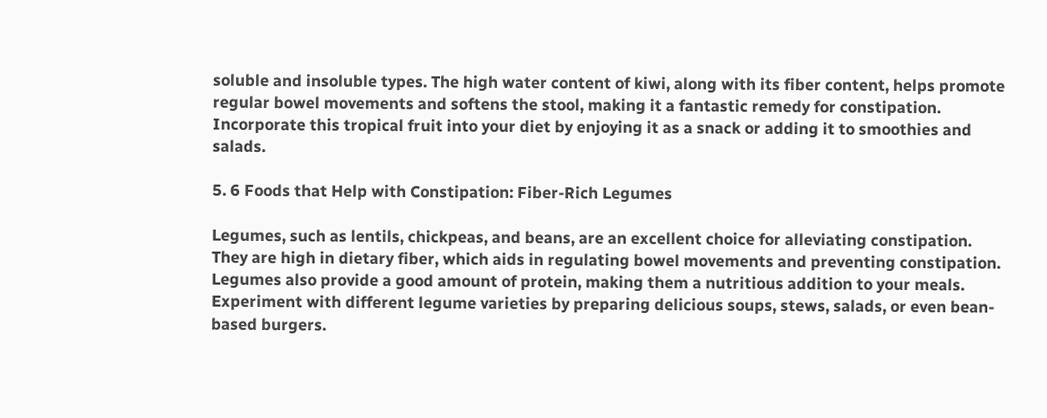soluble and insoluble types. The high water content of kiwi, along with its fiber content, helps promote regular bowel movements and softens the stool, making it a fantastic remedy for constipation. Incorporate this tropical fruit into your diet by enjoying it as a snack or adding it to smoothies and salads.

5. 6 Foods that Help with Constipation: Fiber-Rich Legumes

Legumes, such as lentils, chickpeas, and beans, are an excellent choice for alleviating constipation. They are high in dietary fiber, which aids in regulating bowel movements and preventing constipation. Legumes also provide a good amount of protein, making them a nutritious addition to your meals. Experiment with different legume varieties by preparing delicious soups, stews, salads, or even bean-based burgers.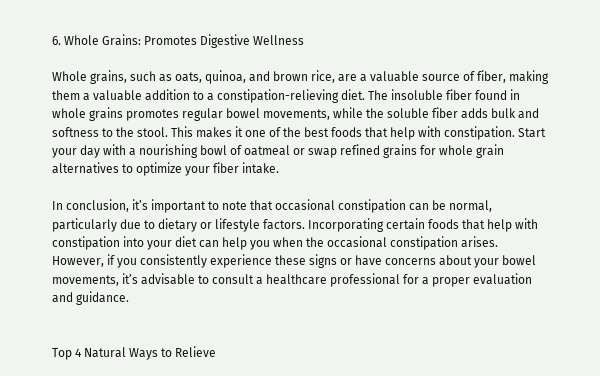6. Whole Grains: Promotes Digestive Wellness

Whole grains, such as oats, quinoa, and brown rice, are a valuable source of fiber, making them a valuable addition to a constipation-relieving diet. The insoluble fiber found in whole grains promotes regular bowel movements, while the soluble fiber adds bulk and softness to the stool. This makes it one of the best foods that help with constipation. Start your day with a nourishing bowl of oatmeal or swap refined grains for whole grain alternatives to optimize your fiber intake.

In conclusion, it’s important to note that occasional constipation can be normal, particularly due to dietary or lifestyle factors. Incorporating certain foods that help with constipation into your diet can help you when the occasional constipation arises. However, if you consistently experience these signs or have concerns about your bowel movements, it’s advisable to consult a healthcare professional for a proper evaluation and guidance.


Top 4 Natural Ways to Relieve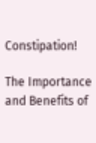Constipation!

The Importance and Benefits of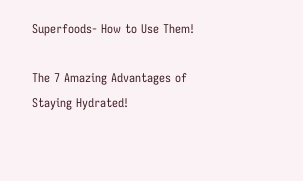Superfoods- How to Use Them!

The 7 Amazing Advantages of Staying Hydrated!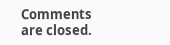Comments are closed.